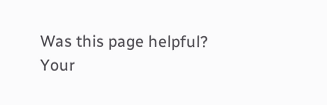Was this page helpful?
Your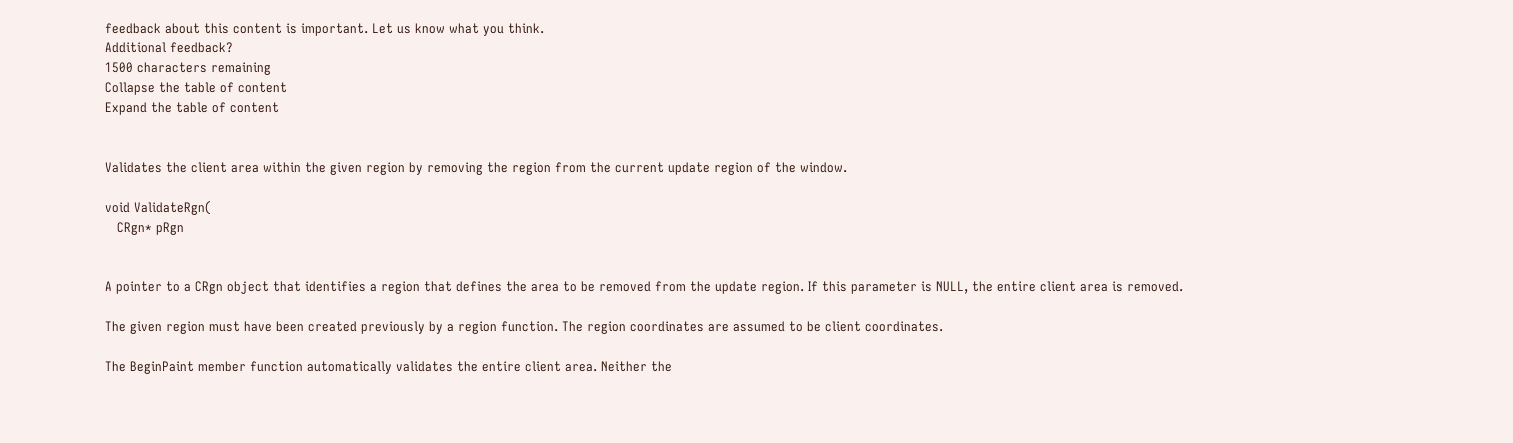feedback about this content is important. Let us know what you think.
Additional feedback?
1500 characters remaining
Collapse the table of content
Expand the table of content


Validates the client area within the given region by removing the region from the current update region of the window.

void ValidateRgn(
   CRgn* pRgn


A pointer to a CRgn object that identifies a region that defines the area to be removed from the update region. If this parameter is NULL, the entire client area is removed.

The given region must have been created previously by a region function. The region coordinates are assumed to be client coordinates.

The BeginPaint member function automatically validates the entire client area. Neither the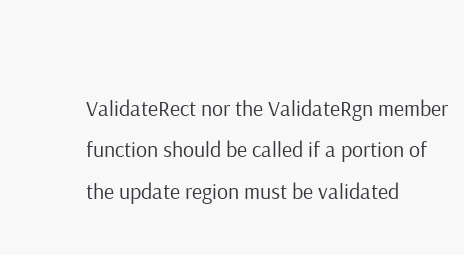ValidateRect nor the ValidateRgn member function should be called if a portion of the update region must be validated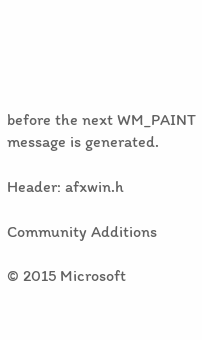before the next WM_PAINT message is generated.

Header: afxwin.h

Community Additions

© 2015 Microsoft